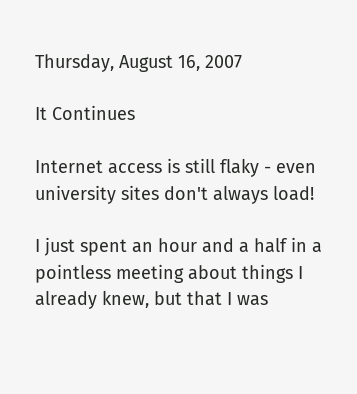Thursday, August 16, 2007

It Continues

Internet access is still flaky - even university sites don't always load!

I just spent an hour and a half in a pointless meeting about things I already knew, but that I was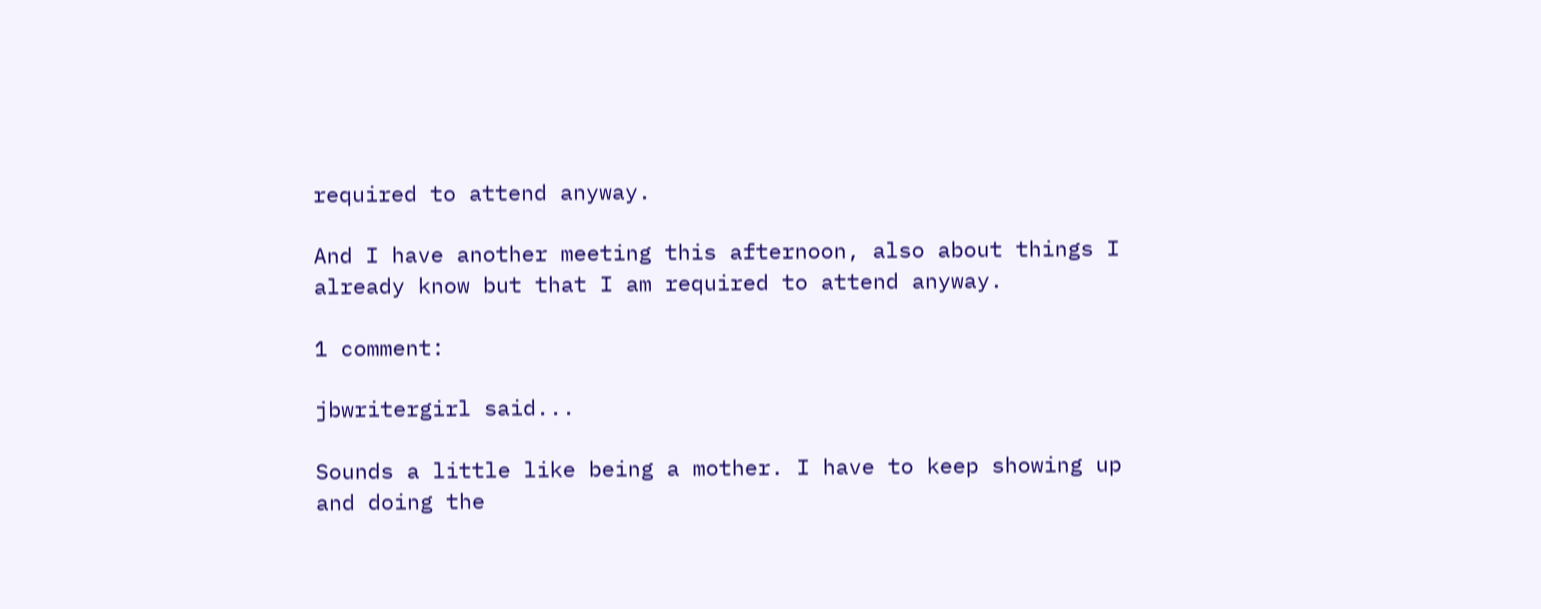required to attend anyway.

And I have another meeting this afternoon, also about things I already know but that I am required to attend anyway.

1 comment:

jbwritergirl said...

Sounds a little like being a mother. I have to keep showing up and doing the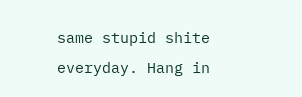same stupid shite everyday. Hang in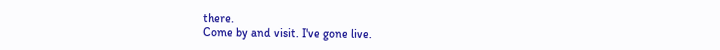there.
Come by and visit. I've gone live.